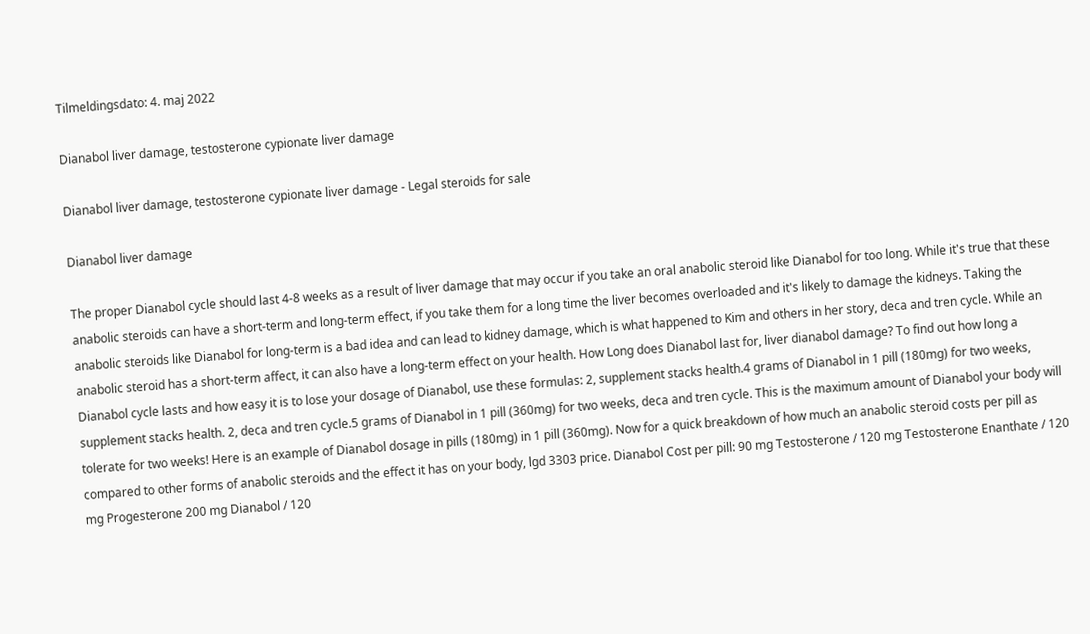Tilmeldingsdato: 4. maj 2022

Dianabol liver damage, testosterone cypionate liver damage

Dianabol liver damage, testosterone cypionate liver damage - Legal steroids for sale

Dianabol liver damage

The proper Dianabol cycle should last 4-8 weeks as a result of liver damage that may occur if you take an oral anabolic steroid like Dianabol for too long. While it's true that these anabolic steroids can have a short-term and long-term effect, if you take them for a long time the liver becomes overloaded and it's likely to damage the kidneys. Taking the anabolic steroids like Dianabol for long-term is a bad idea and can lead to kidney damage, which is what happened to Kim and others in her story, deca and tren cycle. While an anabolic steroid has a short-term affect, it can also have a long-term effect on your health. How Long does Dianabol last for, liver dianabol damage? To find out how long a Dianabol cycle lasts and how easy it is to lose your dosage of Dianabol, use these formulas: 2, supplement stacks health.4 grams of Dianabol in 1 pill (180mg) for two weeks, supplement stacks health. 2, deca and tren cycle.5 grams of Dianabol in 1 pill (360mg) for two weeks, deca and tren cycle. This is the maximum amount of Dianabol your body will tolerate for two weeks! Here is an example of Dianabol dosage in pills (180mg) in 1 pill (360mg). Now for a quick breakdown of how much an anabolic steroid costs per pill as compared to other forms of anabolic steroids and the effect it has on your body, lgd 3303 price. Dianabol Cost per pill: 90 mg Testosterone / 120 mg Testosterone Enanthate / 120 mg Progesterone 200 mg Dianabol / 120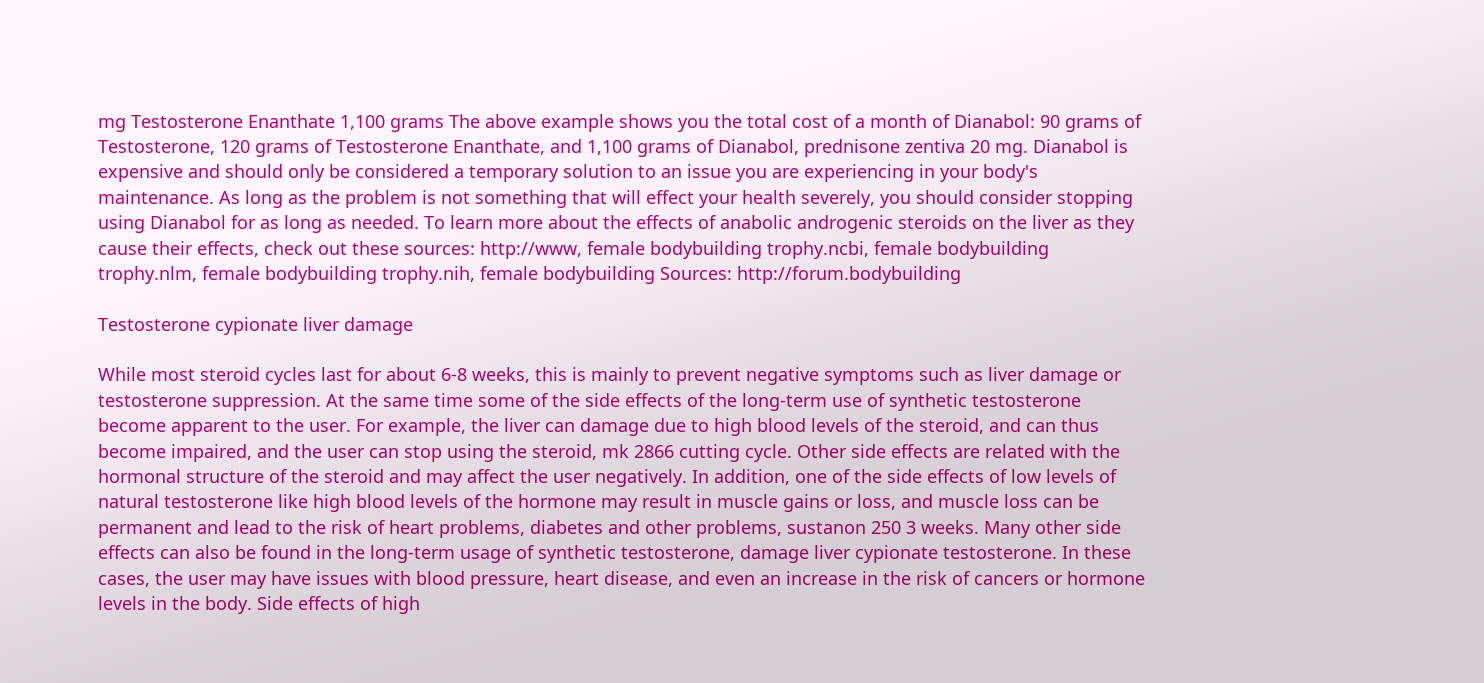mg Testosterone Enanthate 1,100 grams The above example shows you the total cost of a month of Dianabol: 90 grams of Testosterone, 120 grams of Testosterone Enanthate, and 1,100 grams of Dianabol, prednisone zentiva 20 mg. Dianabol is expensive and should only be considered a temporary solution to an issue you are experiencing in your body's maintenance. As long as the problem is not something that will effect your health severely, you should consider stopping using Dianabol for as long as needed. To learn more about the effects of anabolic androgenic steroids on the liver as they cause their effects, check out these sources: http://www, female bodybuilding trophy.ncbi, female bodybuilding trophy.nlm, female bodybuilding trophy.nih, female bodybuilding Sources: http://forum.bodybuilding

Testosterone cypionate liver damage

While most steroid cycles last for about 6-8 weeks, this is mainly to prevent negative symptoms such as liver damage or testosterone suppression. At the same time some of the side effects of the long-term use of synthetic testosterone become apparent to the user. For example, the liver can damage due to high blood levels of the steroid, and can thus become impaired, and the user can stop using the steroid, mk 2866 cutting cycle. Other side effects are related with the hormonal structure of the steroid and may affect the user negatively. In addition, one of the side effects of low levels of natural testosterone like high blood levels of the hormone may result in muscle gains or loss, and muscle loss can be permanent and lead to the risk of heart problems, diabetes and other problems, sustanon 250 3 weeks. Many other side effects can also be found in the long-term usage of synthetic testosterone, damage liver cypionate testosterone. In these cases, the user may have issues with blood pressure, heart disease, and even an increase in the risk of cancers or hormone levels in the body. Side effects of high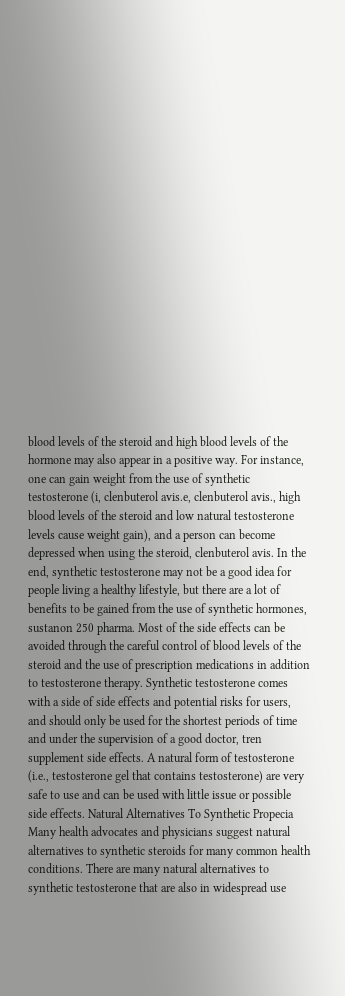blood levels of the steroid and high blood levels of the hormone may also appear in a positive way. For instance, one can gain weight from the use of synthetic testosterone (i, clenbuterol avis.e, clenbuterol avis., high blood levels of the steroid and low natural testosterone levels cause weight gain), and a person can become depressed when using the steroid, clenbuterol avis. In the end, synthetic testosterone may not be a good idea for people living a healthy lifestyle, but there are a lot of benefits to be gained from the use of synthetic hormones, sustanon 250 pharma. Most of the side effects can be avoided through the careful control of blood levels of the steroid and the use of prescription medications in addition to testosterone therapy. Synthetic testosterone comes with a side of side effects and potential risks for users, and should only be used for the shortest periods of time and under the supervision of a good doctor, tren supplement side effects. A natural form of testosterone (i.e., testosterone gel that contains testosterone) are very safe to use and can be used with little issue or possible side effects. Natural Alternatives To Synthetic Propecia Many health advocates and physicians suggest natural alternatives to synthetic steroids for many common health conditions. There are many natural alternatives to synthetic testosterone that are also in widespread use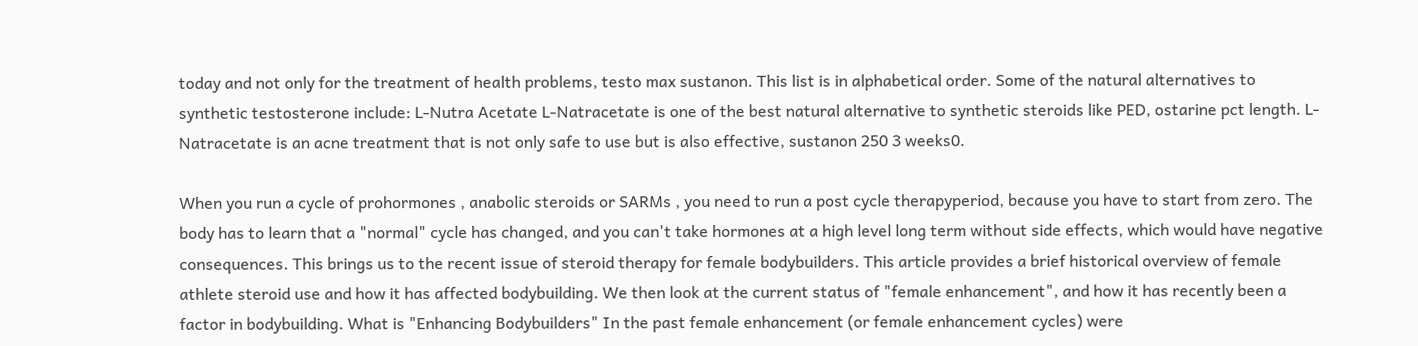today and not only for the treatment of health problems, testo max sustanon. This list is in alphabetical order. Some of the natural alternatives to synthetic testosterone include: L-Nutra Acetate L-Natracetate is one of the best natural alternative to synthetic steroids like PED, ostarine pct length. L-Natracetate is an acne treatment that is not only safe to use but is also effective, sustanon 250 3 weeks0.

When you run a cycle of prohormones , anabolic steroids or SARMs , you need to run a post cycle therapyperiod, because you have to start from zero. The body has to learn that a "normal" cycle has changed, and you can't take hormones at a high level long term without side effects, which would have negative consequences. This brings us to the recent issue of steroid therapy for female bodybuilders. This article provides a brief historical overview of female athlete steroid use and how it has affected bodybuilding. We then look at the current status of "female enhancement", and how it has recently been a factor in bodybuilding. What is "Enhancing Bodybuilders" In the past female enhancement (or female enhancement cycles) were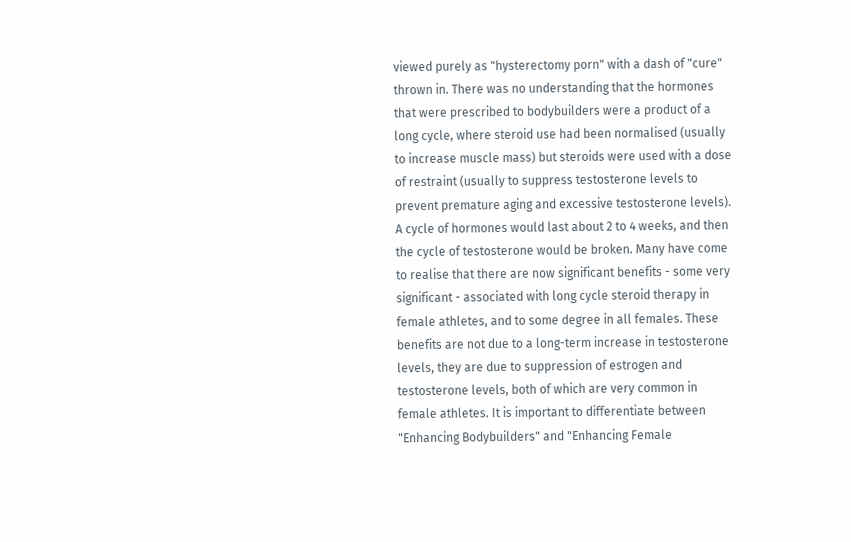viewed purely as "hysterectomy porn" with a dash of "cure" thrown in. There was no understanding that the hormones that were prescribed to bodybuilders were a product of a long cycle, where steroid use had been normalised (usually to increase muscle mass) but steroids were used with a dose of restraint (usually to suppress testosterone levels to prevent premature aging and excessive testosterone levels). A cycle of hormones would last about 2 to 4 weeks, and then the cycle of testosterone would be broken. Many have come to realise that there are now significant benefits - some very significant - associated with long cycle steroid therapy in female athletes, and to some degree in all females. These benefits are not due to a long-term increase in testosterone levels, they are due to suppression of estrogen and testosterone levels, both of which are very common in female athletes. It is important to differentiate between "Enhancing Bodybuilders" and "Enhancing Female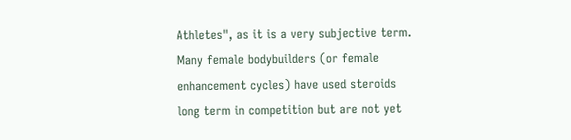Athletes", as it is a very subjective term. Many female bodybuilders (or female enhancement cycles) have used steroids long term in competition but are not yet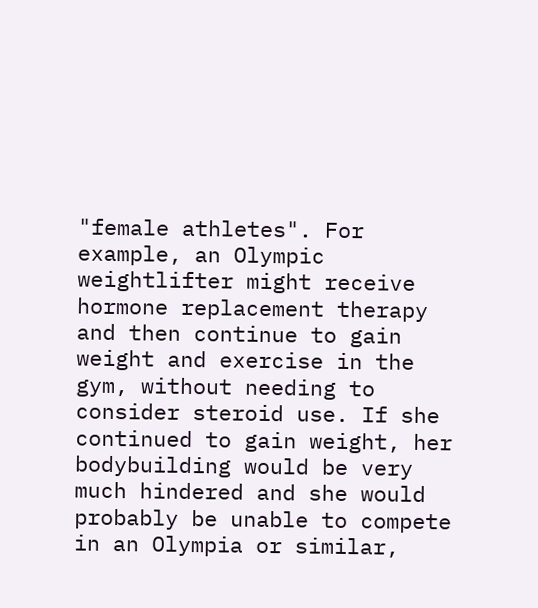"female athletes". For example, an Olympic weightlifter might receive hormone replacement therapy and then continue to gain weight and exercise in the gym, without needing to consider steroid use. If she continued to gain weight, her bodybuilding would be very much hindered and she would probably be unable to compete in an Olympia or similar,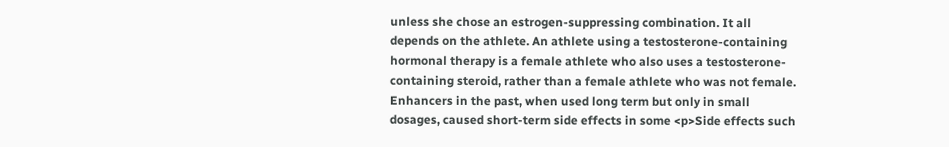unless she chose an estrogen-suppressing combination. It all depends on the athlete. An athlete using a testosterone-containing hormonal therapy is a female athlete who also uses a testosterone-containing steroid, rather than a female athlete who was not female. Enhancers in the past, when used long term but only in small dosages, caused short-term side effects in some <p>Side effects such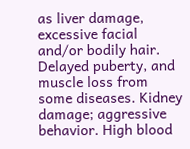as liver damage, excessive facial and/or bodily hair. Delayed puberty, and muscle loss from some diseases. Kidney damage; aggressive behavior. High blood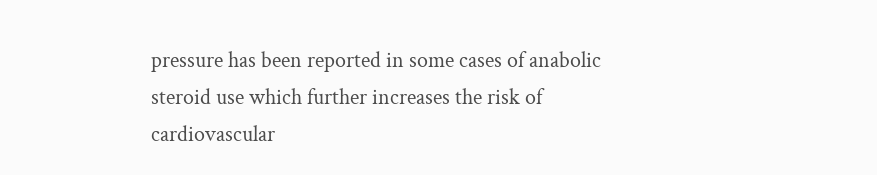pressure has been reported in some cases of anabolic steroid use which further increases the risk of cardiovascular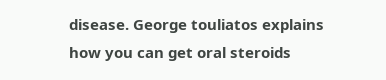disease. George touliatos explains how you can get oral steroids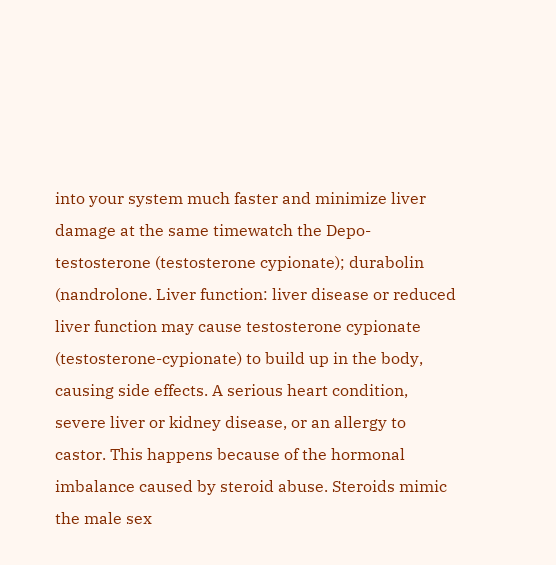into your system much faster and minimize liver damage at the same timewatch the Depo-testosterone (testosterone cypionate); durabolin (nandrolone. Liver function: liver disease or reduced liver function may cause testosterone cypionate (testosterone-cypionate) to build up in the body, causing side effects. A serious heart condition, severe liver or kidney disease, or an allergy to castor. This happens because of the hormonal imbalance caused by steroid abuse. Steroids mimic the male sex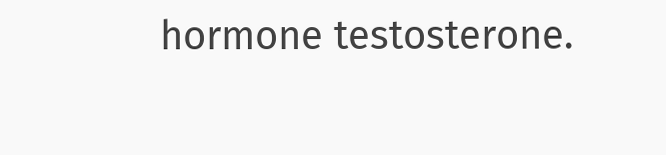hormone testosterone.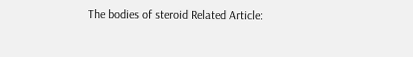The bodies of steroid Related Article: